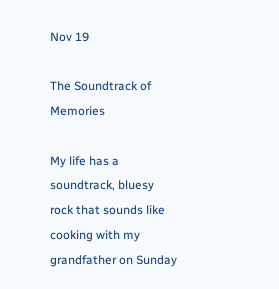Nov 19

The Soundtrack of Memories

My life has a soundtrack, bluesy rock that sounds like cooking with my grandfather on Sunday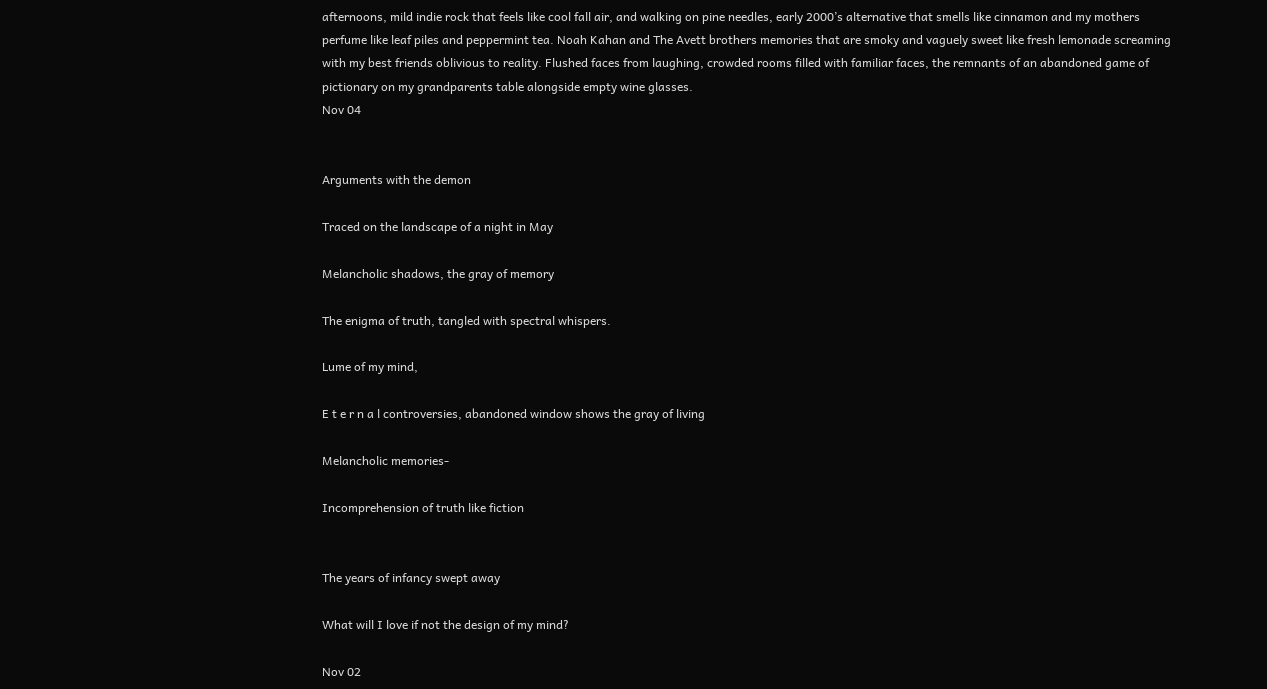afternoons, mild indie rock that feels like cool fall air, and walking on pine needles, early 2000’s alternative that smells like cinnamon and my mothers perfume like leaf piles and peppermint tea. Noah Kahan and The Avett brothers memories that are smoky and vaguely sweet like fresh lemonade screaming with my best friends oblivious to reality. Flushed faces from laughing, crowded rooms filled with familiar faces, the remnants of an abandoned game of pictionary on my grandparents table alongside empty wine glasses.
Nov 04


Arguments with the demon

Traced on the landscape of a night in May

Melancholic shadows, the gray of memory

The enigma of truth, tangled with spectral whispers.

Lume of my mind,

E t e r n a l controversies, abandoned window shows the gray of living

Melancholic memories-

Incomprehension of truth like fiction


The years of infancy swept away

What will I love if not the design of my mind?

Nov 02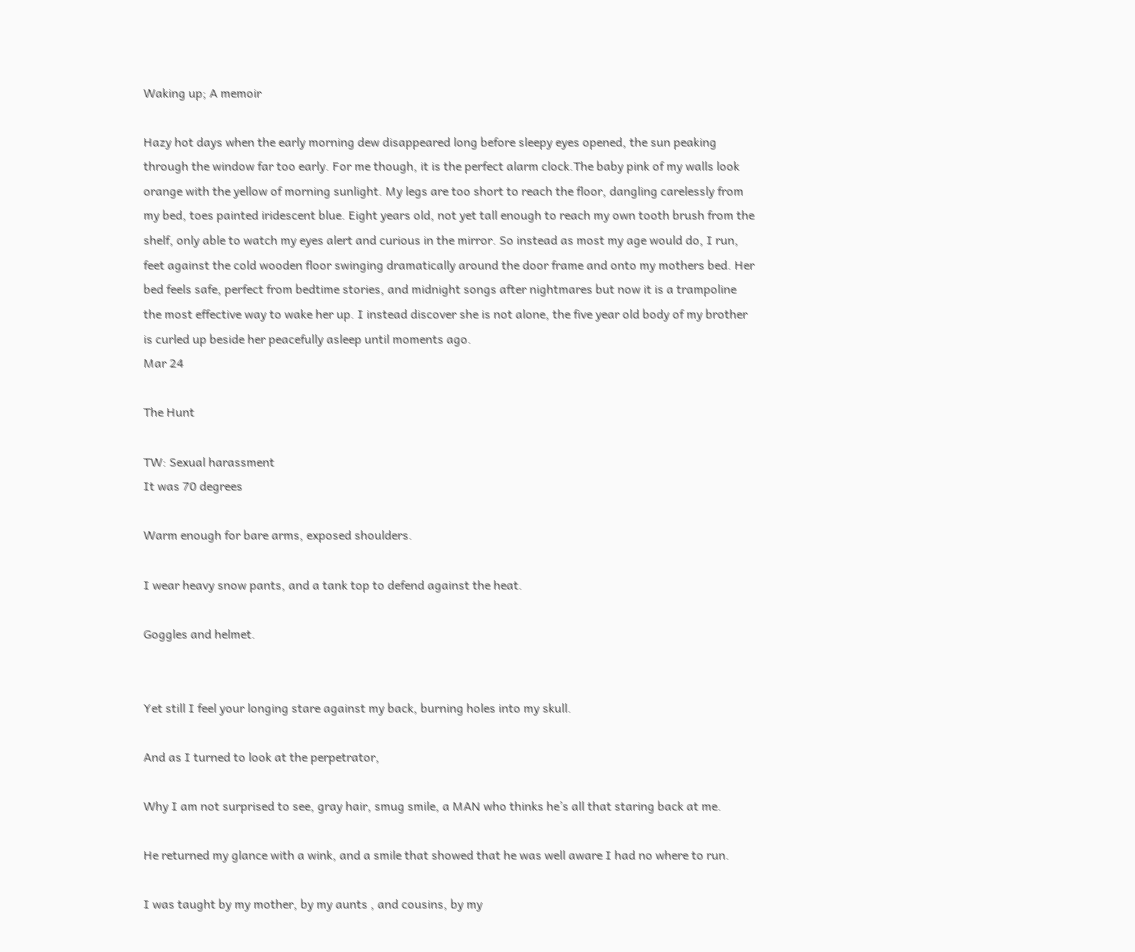Waking up; A memoir

Hazy hot days when the early morning dew disappeared long before sleepy eyes opened, the sun peaking through the window far too early. For me though, it is the perfect alarm clock.The baby pink of my walls look orange with the yellow of morning sunlight. My legs are too short to reach the floor, dangling carelessly from my bed, toes painted iridescent blue. Eight years old, not yet tall enough to reach my own tooth brush from the shelf, only able to watch my eyes alert and curious in the mirror. So instead as most my age would do, I run, feet against the cold wooden floor swinging dramatically around the door frame and onto my mothers bed. Her bed feels safe, perfect from bedtime stories, and midnight songs after nightmares but now it is a trampoline the most effective way to wake her up. I instead discover she is not alone, the five year old body of my brother is curled up beside her peacefully asleep until moments ago.
Mar 24

The Hunt

TW: Sexual harassment
It was 70 degrees

Warm enough for bare arms, exposed shoulders.

I wear heavy snow pants, and a tank top to defend against the heat.

Goggles and helmet.


Yet still I feel your longing stare against my back, burning holes into my skull.

And as I turned to look at the perpetrator,

Why I am not surprised to see, gray hair, smug smile, a MAN who thinks he’s all that staring back at me.

He returned my glance with a wink, and a smile that showed that he was well aware I had no where to run.

I was taught by my mother, by my aunts , and cousins, by my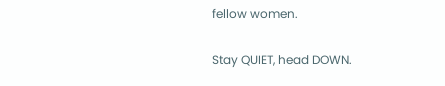fellow women.

Stay QUIET, head DOWN.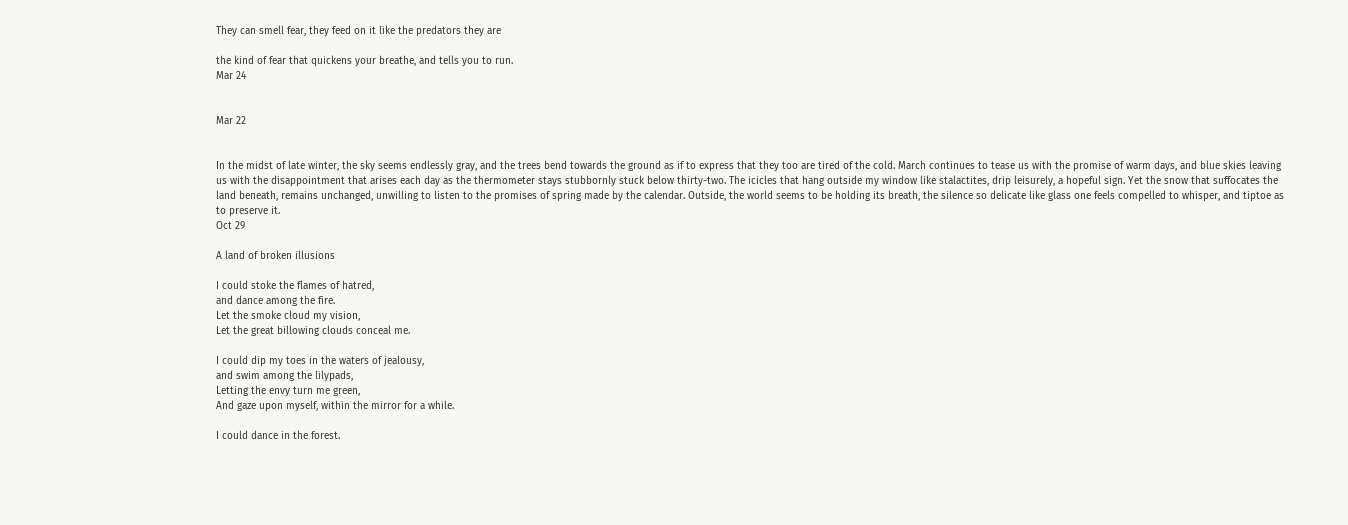They can smell fear, they feed on it like the predators they are

the kind of fear that quickens your breathe, and tells you to run.
Mar 24


Mar 22


In the midst of late winter, the sky seems endlessly gray, and the trees bend towards the ground as if to express that they too are tired of the cold. March continues to tease us with the promise of warm days, and blue skies leaving us with the disappointment that arises each day as the thermometer stays stubbornly stuck below thirty-two. The icicles that hang outside my window like stalactites, drip leisurely, a hopeful sign. Yet the snow that suffocates the land beneath, remains unchanged, unwilling to listen to the promises of spring made by the calendar. Outside, the world seems to be holding its breath, the silence so delicate like glass one feels compelled to whisper, and tiptoe as to preserve it.
Oct 29

A land of broken illusions

I could stoke the flames of hatred,
and dance among the fire.
Let the smoke cloud my vision,
Let the great billowing clouds conceal me.

I could dip my toes in the waters of jealousy,
and swim among the lilypads,
Letting the envy turn me green,
And gaze upon myself, within the mirror for a while.

I could dance in the forest.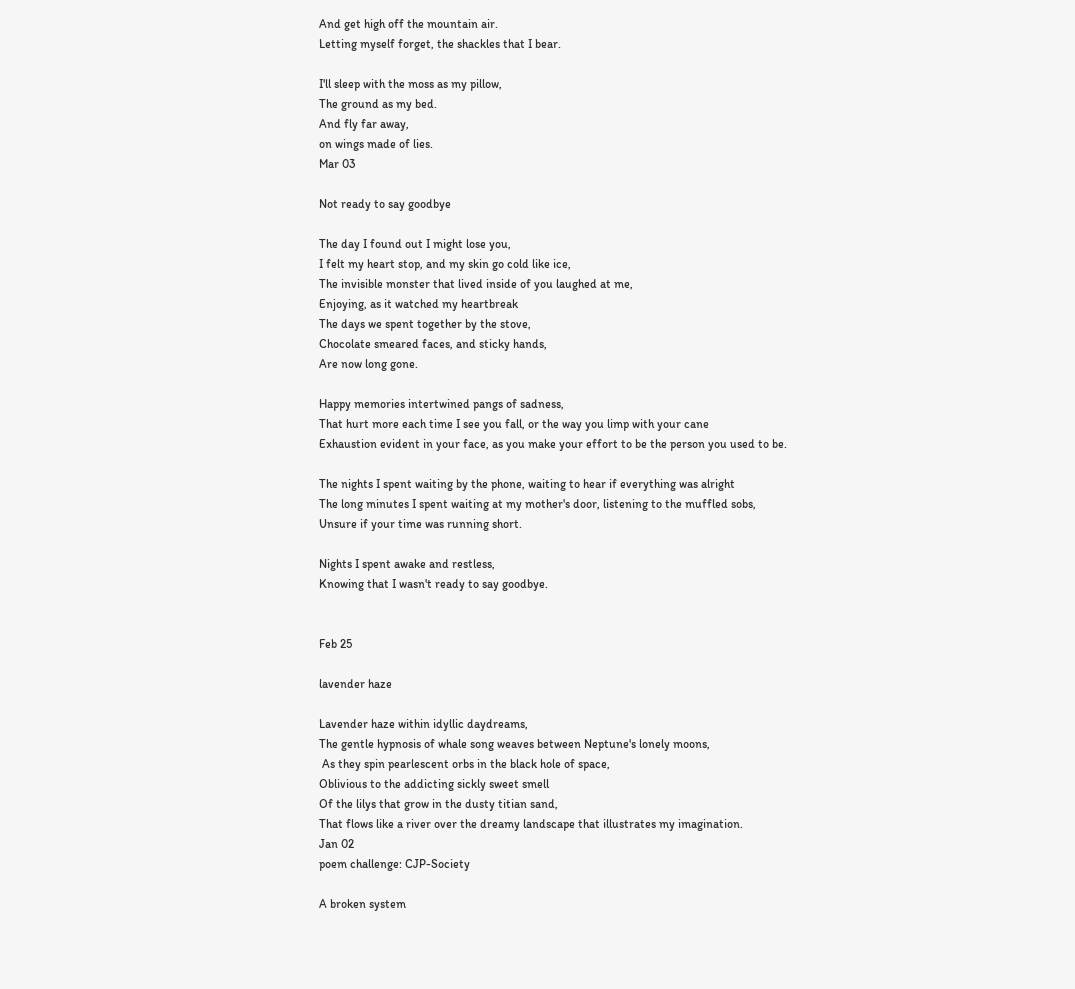And get high off the mountain air.
Letting myself forget, the shackles that I bear.

I'll sleep with the moss as my pillow,
The ground as my bed.
And fly far away,
on wings made of lies.
Mar 03

Not ready to say goodbye

The day I found out I might lose you,
I felt my heart stop, and my skin go cold like ice,
The invisible monster that lived inside of you laughed at me,
Enjoying, as it watched my heartbreak
The days we spent together by the stove,
Chocolate smeared faces, and sticky hands,
Are now long gone.

Happy memories intertwined pangs of sadness,
That hurt more each time I see you fall, or the way you limp with your cane
Exhaustion evident in your face, as you make your effort to be the person you used to be.

The nights I spent waiting by the phone, waiting to hear if everything was alright
The long minutes I spent waiting at my mother's door, listening to the muffled sobs,
Unsure if your time was running short.

Nights I spent awake and restless,
Knowing that I wasn't ready to say goodbye.


Feb 25

lavender haze

Lavender haze within idyllic daydreams,
The gentle hypnosis of whale song weaves between Neptune's lonely moons,
 As they spin pearlescent orbs in the black hole of space,
Oblivious to the addicting sickly sweet smell
Of the lilys that grow in the dusty titian sand,
That flows like a river over the dreamy landscape that illustrates my imagination.
Jan 02
poem challenge: CJP-Society

A broken system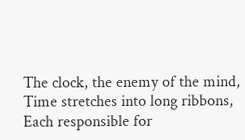The clock, the enemy of the mind,
Time stretches into long ribbons,
Each responsible for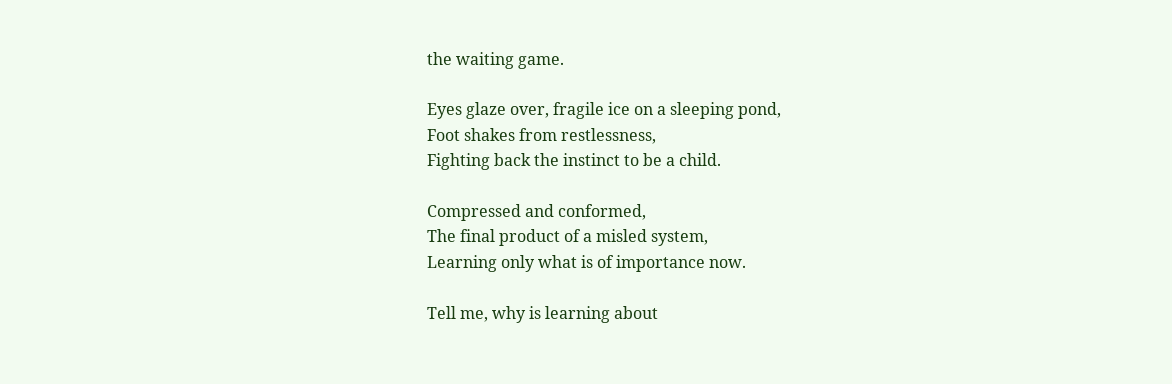the waiting game.

Eyes glaze over, fragile ice on a sleeping pond,
Foot shakes from restlessness,
Fighting back the instinct to be a child.

Compressed and conformed,
The final product of a misled system,
Learning only what is of importance now.

Tell me, why is learning about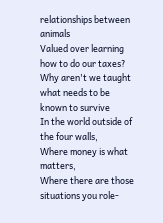relationships between animals
Valued over learning how to do our taxes?
Why aren't we taught what needs to be known to survive
In the world outside of the four walls,
Where money is what matters,
Where there are those situations you role-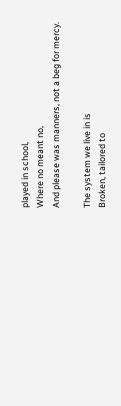played in school,
Where no meant no,
And please was manners, not a beg for mercy.

The system we live in is
Broken, tailored to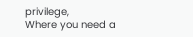privilege,
Where you need a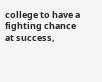college to have a fighting chance at success,